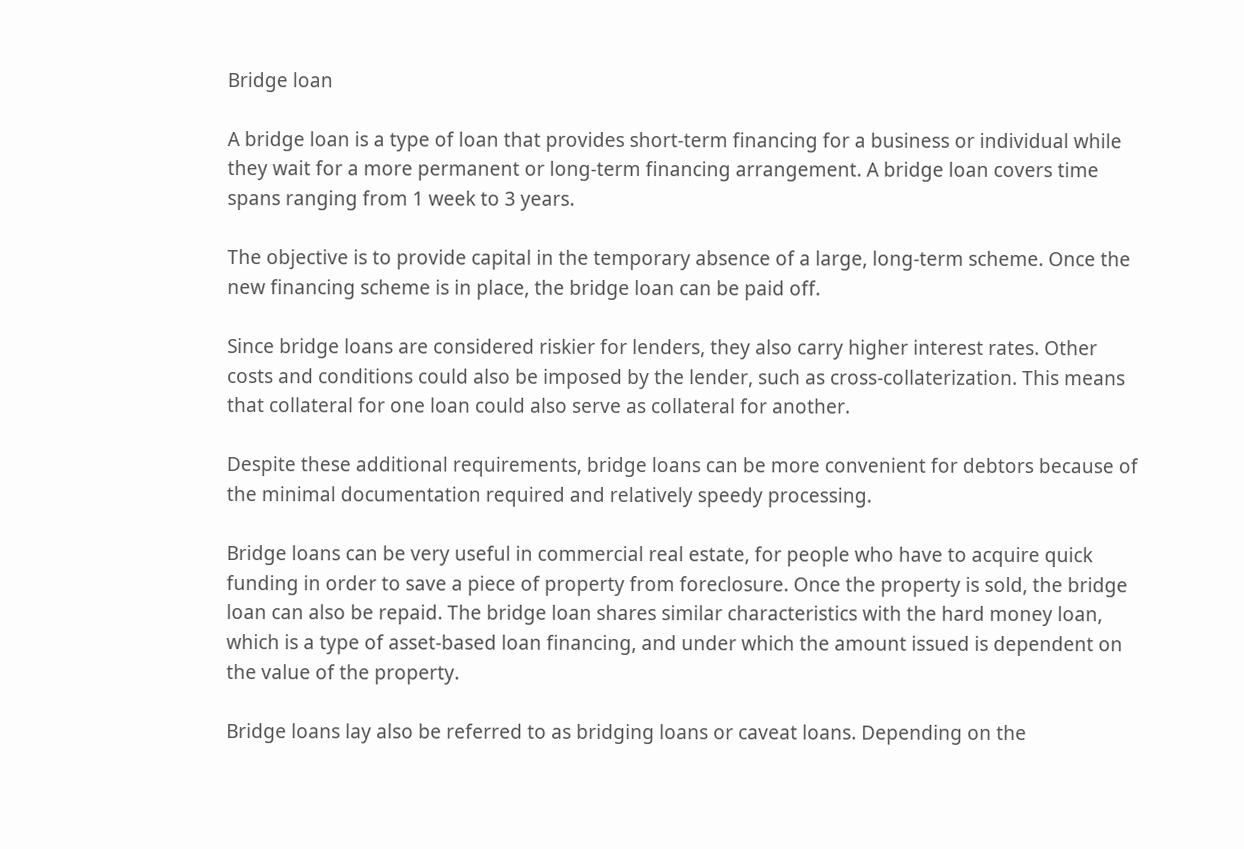Bridge loan

A bridge loan is a type of loan that provides short-term financing for a business or individual while they wait for a more permanent or long-term financing arrangement. A bridge loan covers time spans ranging from 1 week to 3 years.

The objective is to provide capital in the temporary absence of a large, long-term scheme. Once the new financing scheme is in place, the bridge loan can be paid off.

Since bridge loans are considered riskier for lenders, they also carry higher interest rates. Other costs and conditions could also be imposed by the lender, such as cross-collaterization. This means that collateral for one loan could also serve as collateral for another.

Despite these additional requirements, bridge loans can be more convenient for debtors because of the minimal documentation required and relatively speedy processing.

Bridge loans can be very useful in commercial real estate, for people who have to acquire quick funding in order to save a piece of property from foreclosure. Once the property is sold, the bridge loan can also be repaid. The bridge loan shares similar characteristics with the hard money loan, which is a type of asset-based loan financing, and under which the amount issued is dependent on the value of the property.

Bridge loans lay also be referred to as bridging loans or caveat loans. Depending on the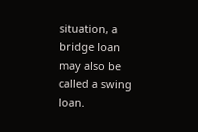situation, a bridge loan may also be called a swing loan.